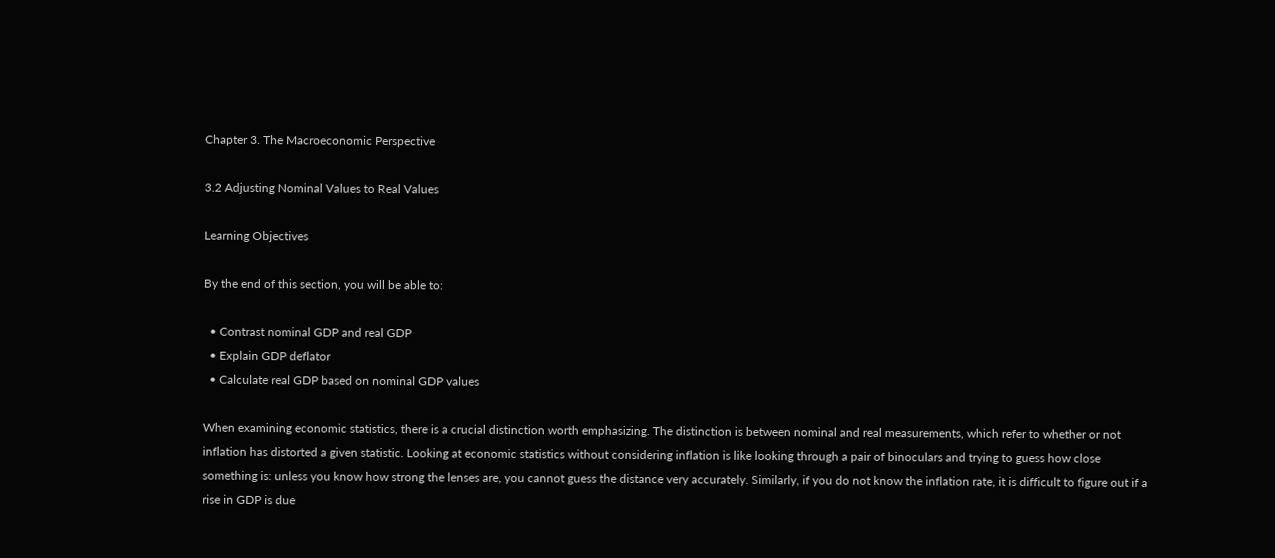Chapter 3. The Macroeconomic Perspective

3.2 Adjusting Nominal Values to Real Values

Learning Objectives

By the end of this section, you will be able to:

  • Contrast nominal GDP and real GDP
  • Explain GDP deflator
  • Calculate real GDP based on nominal GDP values

When examining economic statistics, there is a crucial distinction worth emphasizing. The distinction is between nominal and real measurements, which refer to whether or not inflation has distorted a given statistic. Looking at economic statistics without considering inflation is like looking through a pair of binoculars and trying to guess how close something is: unless you know how strong the lenses are, you cannot guess the distance very accurately. Similarly, if you do not know the inflation rate, it is difficult to figure out if a rise in GDP is due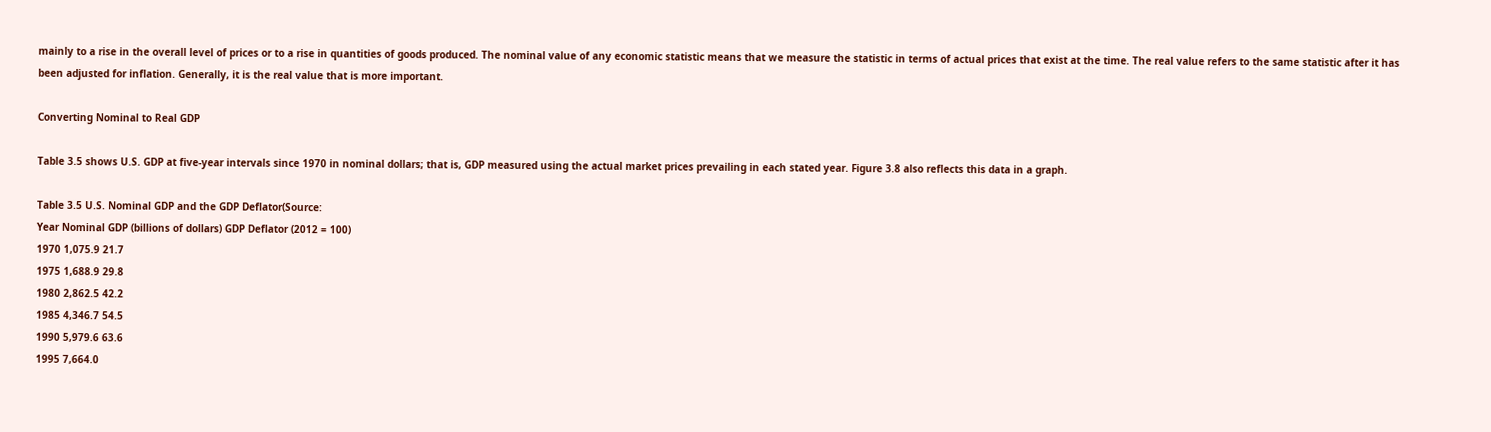mainly to a rise in the overall level of prices or to a rise in quantities of goods produced. The nominal value of any economic statistic means that we measure the statistic in terms of actual prices that exist at the time. The real value refers to the same statistic after it has been adjusted for inflation. Generally, it is the real value that is more important.

Converting Nominal to Real GDP

Table 3.5 shows U.S. GDP at five-year intervals since 1970 in nominal dollars; that is, GDP measured using the actual market prices prevailing in each stated year. Figure 3.8 also reflects this data in a graph.

Table 3.5 U.S. Nominal GDP and the GDP Deflator(Source:
Year Nominal GDP (billions of dollars) GDP Deflator (2012 = 100)
1970 1,075.9 21.7
1975 1,688.9 29.8
1980 2,862.5 42.2
1985 4,346.7 54.5
1990 5,979.6 63.6
1995 7,664.0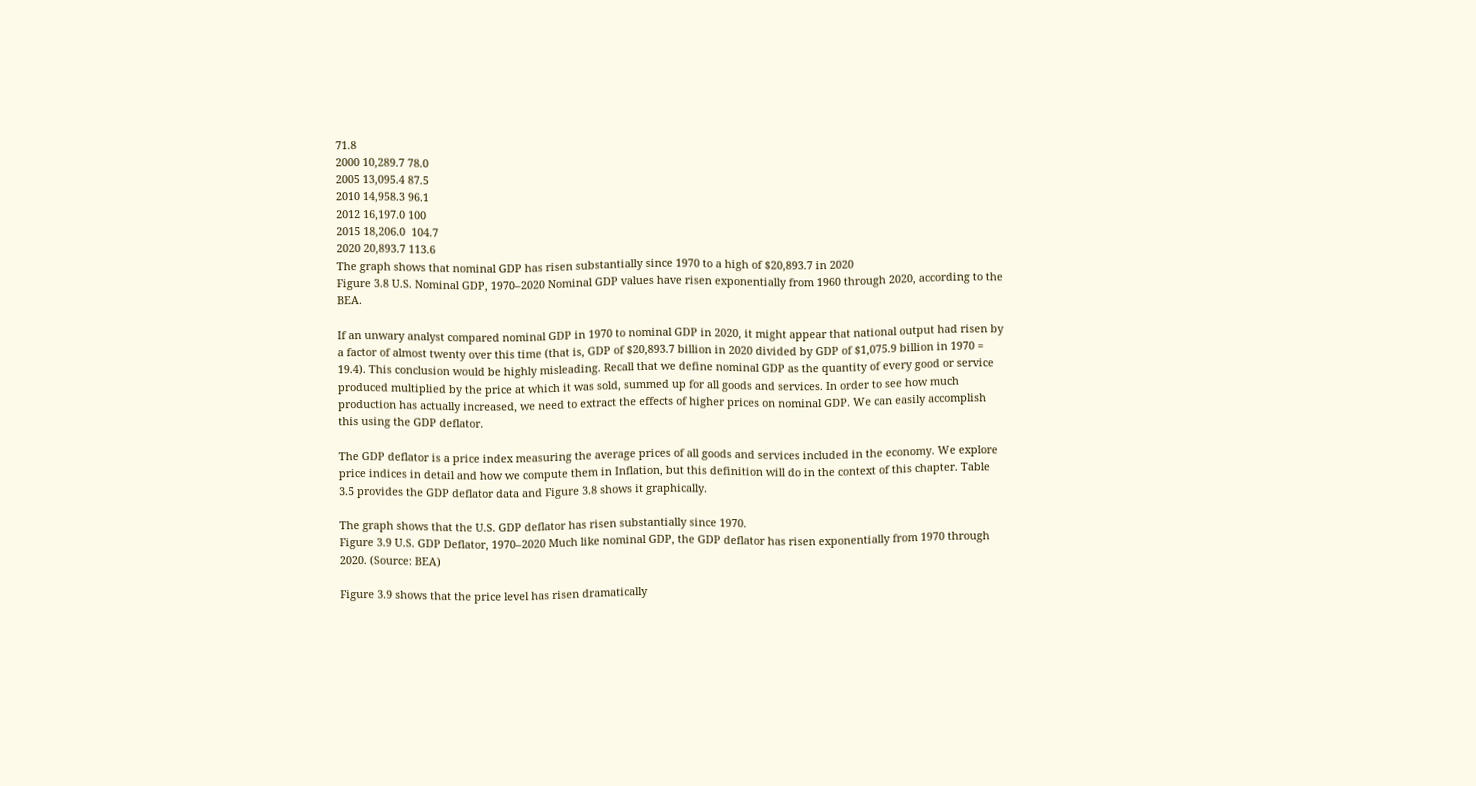71.8
2000 10,289.7 78.0
2005 13,095.4 87.5
2010 14,958.3 96.1
2012 16,197.0 100
2015 18,206.0  104.7
2020 20,893.7 113.6
The graph shows that nominal GDP has risen substantially since 1970 to a high of $20,893.7 in 2020
Figure 3.8 U.S. Nominal GDP, 1970–2020 Nominal GDP values have risen exponentially from 1960 through 2020, according to the BEA.

If an unwary analyst compared nominal GDP in 1970 to nominal GDP in 2020, it might appear that national output had risen by a factor of almost twenty over this time (that is, GDP of $20,893.7 billion in 2020 divided by GDP of $1,075.9 billion in 1970 = 19.4). This conclusion would be highly misleading. Recall that we define nominal GDP as the quantity of every good or service produced multiplied by the price at which it was sold, summed up for all goods and services. In order to see how much production has actually increased, we need to extract the effects of higher prices on nominal GDP. We can easily accomplish this using the GDP deflator.

The GDP deflator is a price index measuring the average prices of all goods and services included in the economy. We explore price indices in detail and how we compute them in Inflation, but this definition will do in the context of this chapter. Table 3.5 provides the GDP deflator data and Figure 3.8 shows it graphically.

The graph shows that the U.S. GDP deflator has risen substantially since 1970.
Figure 3.9 U.S. GDP Deflator, 1970–2020 Much like nominal GDP, the GDP deflator has risen exponentially from 1970 through 2020. (Source: BEA)

Figure 3.9 shows that the price level has risen dramatically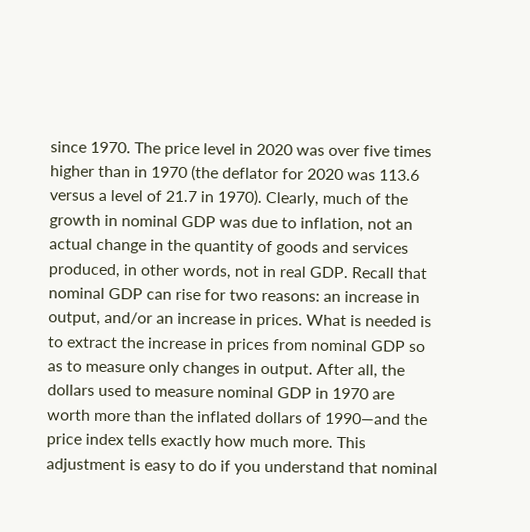since 1970. The price level in 2020 was over five times higher than in 1970 (the deflator for 2020 was 113.6 versus a level of 21.7 in 1970). Clearly, much of the growth in nominal GDP was due to inflation, not an actual change in the quantity of goods and services produced, in other words, not in real GDP. Recall that nominal GDP can rise for two reasons: an increase in output, and/or an increase in prices. What is needed is to extract the increase in prices from nominal GDP so as to measure only changes in output. After all, the dollars used to measure nominal GDP in 1970 are worth more than the inflated dollars of 1990—and the price index tells exactly how much more. This adjustment is easy to do if you understand that nominal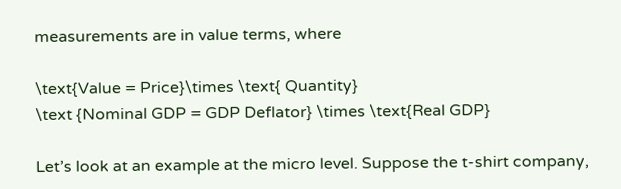measurements are in value terms, where

\text{Value = Price}\times \text{ Quantity}
\text {Nominal GDP = GDP Deflator} \times \text{Real GDP}

Let’s look at an example at the micro level. Suppose the t-shirt company,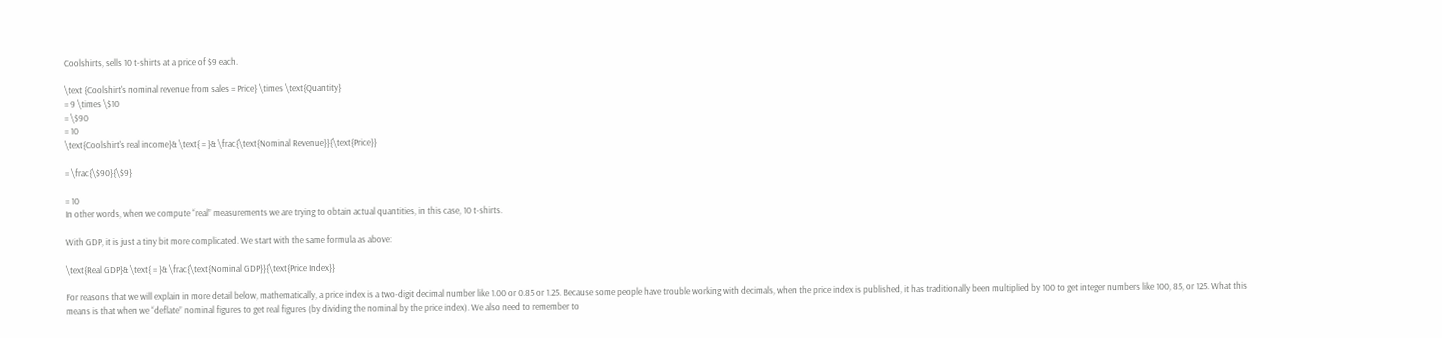Coolshirts, sells 10 t-shirts at a price of $9 each.

\text {Coolshirt's nominal revenue from sales = Price} \times \text{Quantity}
= 9 \times \$10
= \$90
= 10
\text{Coolshirt's real income}& \text{ = }& \frac{\text{Nominal Revenue}}{\text{Price}}

= \frac{\$90}{\$9}

= 10
In other words, when we compute “real” measurements we are trying to obtain actual quantities, in this case, 10 t-shirts.

With GDP, it is just a tiny bit more complicated. We start with the same formula as above:

\text{Real GDP}& \text{ = }& \frac{\text{Nominal GDP}}{\text{Price Index}}

For reasons that we will explain in more detail below, mathematically, a price index is a two-digit decimal number like 1.00 or 0.85 or 1.25. Because some people have trouble working with decimals, when the price index is published, it has traditionally been multiplied by 100 to get integer numbers like 100, 85, or 125. What this means is that when we “deflate” nominal figures to get real figures (by dividing the nominal by the price index). We also need to remember to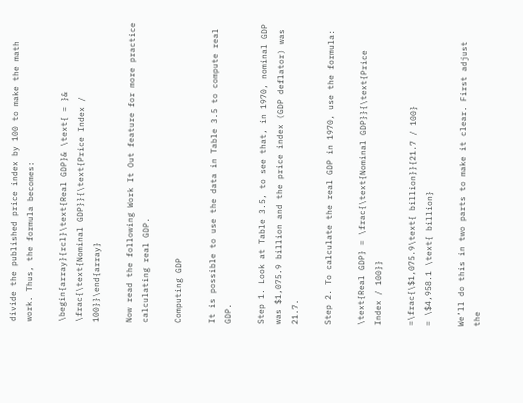divide the published price index by 100 to make the math work. Thus, the formula becomes:

\begin{array}{rcl}\text{Real GDP}& \text{ = }& \frac{\text{Nominal GDP}}{\text{Price Index / 100}}\end{array}

Now read the following Work It Out feature for more practice calculating real GDP.

Computing GDP

It is possible to use the data in Table 3.5 to compute real GDP.

Step 1. Look at Table 3.5, to see that, in 1970, nominal GDP was $1,075.9 billion and the price index (GDP deflator) was 21.7.

Step 2. To calculate the real GDP in 1970, use the formula:

\text{Real GDP} = \frac{\text{Nominal GDP}}{\text{Price Index / 100}}

=\frac{\$1,075.9\text{ billion}}{21.7 / 100}
= \$4,958.1 \text{ billion}

We’ll do this in two parts to make it clear. First adjust the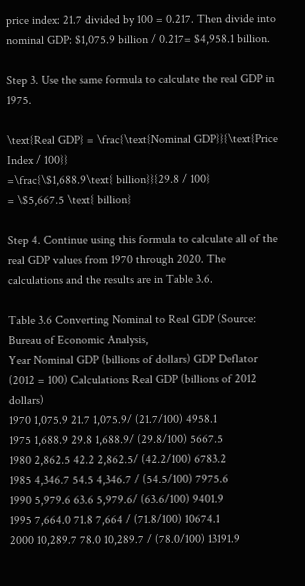price index: 21.7 divided by 100 = 0.217. Then divide into nominal GDP: $1,075.9 billion / 0.217= $4,958.1 billion.

Step 3. Use the same formula to calculate the real GDP in 1975.

\text{Real GDP} = \frac{\text{Nominal GDP}}{\text{Price Index / 100}}
=\frac{\$1,688.9\text{ billion}}{29.8 / 100}
= \$5,667.5 \text{ billion}

Step 4. Continue using this formula to calculate all of the real GDP values from 1970 through 2020. The calculations and the results are in Table 3.6.

Table 3.6 Converting Nominal to Real GDP (Source: Bureau of Economic Analysis,
Year Nominal GDP (billions of dollars) GDP Deflator (2012 = 100) Calculations Real GDP (billions of 2012 dollars)
1970 1,075.9 21.7 1,075.9/ (21.7/100) 4958.1
1975 1,688.9 29.8 1,688.9/ (29.8/100) 5667.5
1980 2,862.5 42.2 2,862.5/ (42.2/100) 6783.2
1985 4,346.7 54.5 4,346.7 / (54.5/100) 7975.6
1990 5,979.6 63.6 5,979.6/ (63.6/100) 9401.9
1995 7,664.0 71.8 7,664 / (71.8/100) 10674.1
2000 10,289.7 78.0 10,289.7 / (78.0/100) 13191.9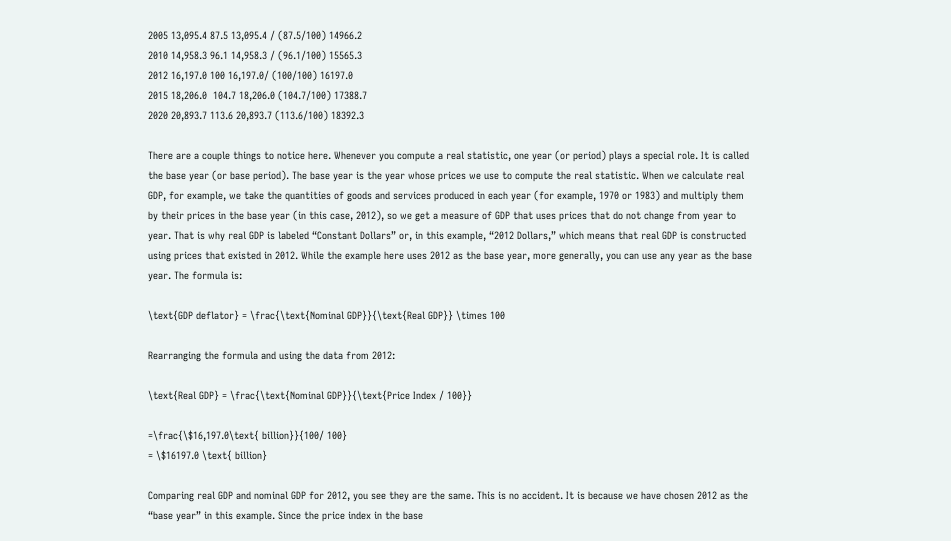2005 13,095.4 87.5 13,095.4 / (87.5/100) 14966.2
2010 14,958.3 96.1 14,958.3 / (96.1/100) 15565.3
2012 16,197.0 100 16,197.0/ (100/100) 16197.0
2015 18,206.0  104.7 18,206.0 (104.7/100) 17388.7
2020 20,893.7 113.6 20,893.7 (113.6/100) 18392.3

There are a couple things to notice here. Whenever you compute a real statistic, one year (or period) plays a special role. It is called the base year (or base period). The base year is the year whose prices we use to compute the real statistic. When we calculate real GDP, for example, we take the quantities of goods and services produced in each year (for example, 1970 or 1983) and multiply them by their prices in the base year (in this case, 2012), so we get a measure of GDP that uses prices that do not change from year to year. That is why real GDP is labeled “Constant Dollars” or, in this example, “2012 Dollars,” which means that real GDP is constructed using prices that existed in 2012. While the example here uses 2012 as the base year, more generally, you can use any year as the base year. The formula is:

\text{GDP deflator} = \frac{\text{Nominal GDP}}{\text{Real GDP}} \times 100

Rearranging the formula and using the data from 2012:

\text{Real GDP} = \frac{\text{Nominal GDP}}{\text{Price Index / 100}}

=\frac{\$16,197.0\text{ billion}}{100/ 100}
= \$16197.0 \text{ billion}

Comparing real GDP and nominal GDP for 2012, you see they are the same. This is no accident. It is because we have chosen 2012 as the “base year” in this example. Since the price index in the base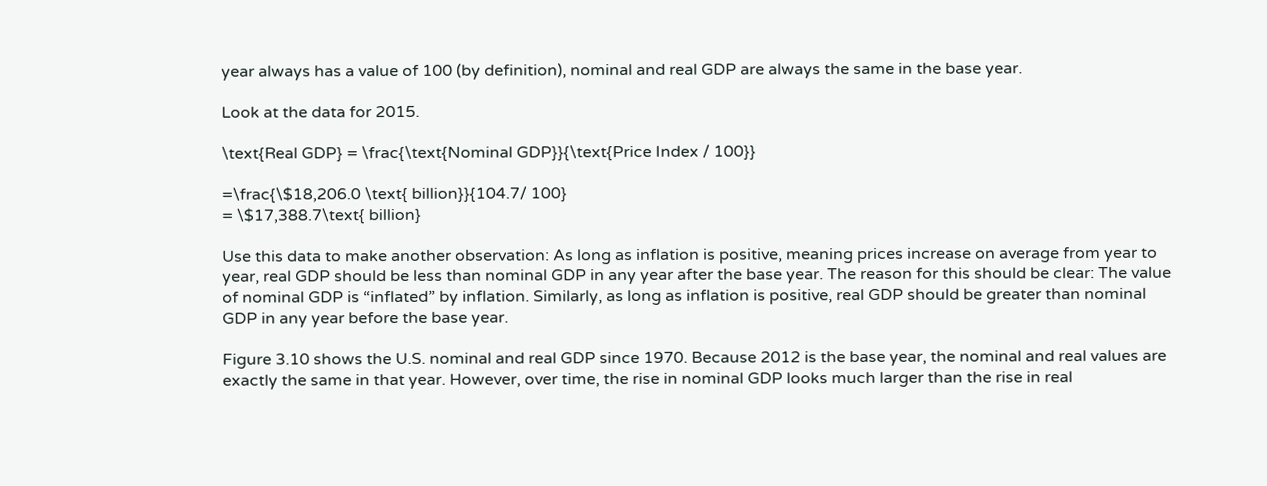year always has a value of 100 (by definition), nominal and real GDP are always the same in the base year.

Look at the data for 2015.

\text{Real GDP} = \frac{\text{Nominal GDP}}{\text{Price Index / 100}}

=\frac{\$18,206.0 \text{ billion}}{104.7/ 100}
= \$17,388.7\text{ billion}

Use this data to make another observation: As long as inflation is positive, meaning prices increase on average from year to year, real GDP should be less than nominal GDP in any year after the base year. The reason for this should be clear: The value of nominal GDP is “inflated” by inflation. Similarly, as long as inflation is positive, real GDP should be greater than nominal GDP in any year before the base year.

Figure 3.10 shows the U.S. nominal and real GDP since 1970. Because 2012 is the base year, the nominal and real values are exactly the same in that year. However, over time, the rise in nominal GDP looks much larger than the rise in real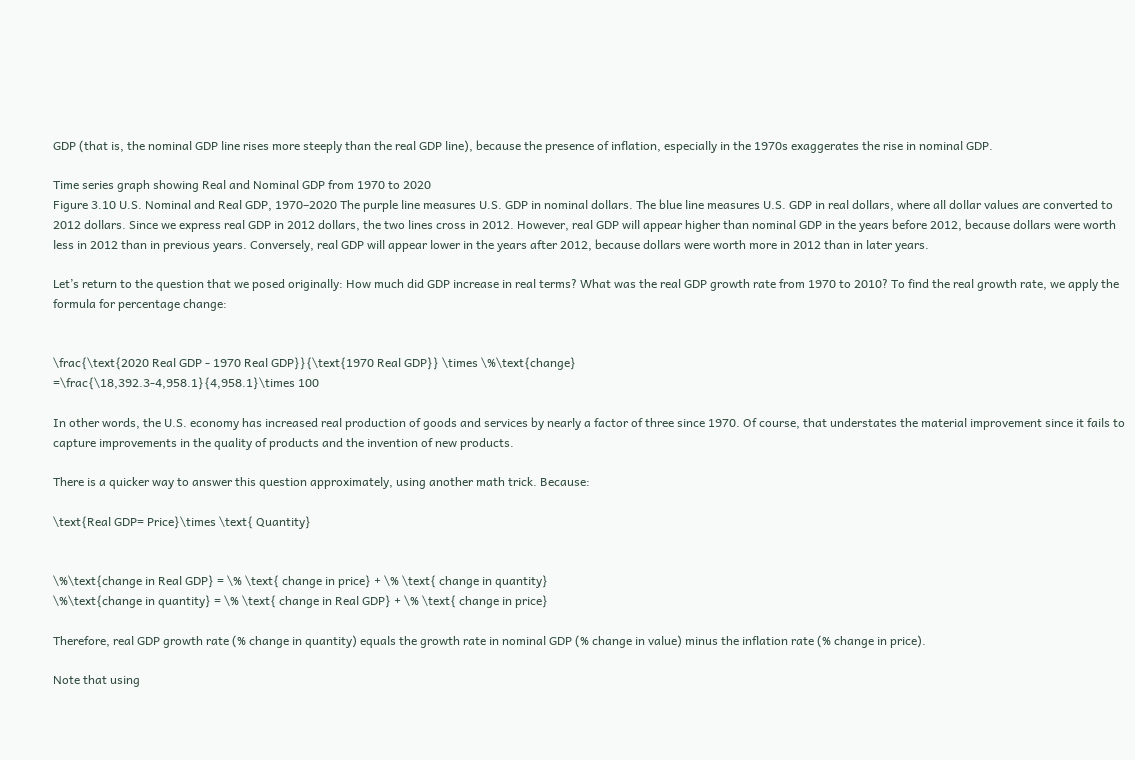GDP (that is, the nominal GDP line rises more steeply than the real GDP line), because the presence of inflation, especially in the 1970s exaggerates the rise in nominal GDP.

Time series graph showing Real and Nominal GDP from 1970 to 2020
Figure 3.10 U.S. Nominal and Real GDP, 1970–2020 The purple line measures U.S. GDP in nominal dollars. The blue line measures U.S. GDP in real dollars, where all dollar values are converted to 2012 dollars. Since we express real GDP in 2012 dollars, the two lines cross in 2012. However, real GDP will appear higher than nominal GDP in the years before 2012, because dollars were worth less in 2012 than in previous years. Conversely, real GDP will appear lower in the years after 2012, because dollars were worth more in 2012 than in later years.

Let’s return to the question that we posed originally: How much did GDP increase in real terms? What was the real GDP growth rate from 1970 to 2010? To find the real growth rate, we apply the formula for percentage change:


\frac{\text{2020 Real GDP - 1970 Real GDP}}{\text{1970 Real GDP}} \times \%\text{change}
=\frac{\18,392.3-4,958.1}{4,958.1}\times 100

In other words, the U.S. economy has increased real production of goods and services by nearly a factor of three since 1970. Of course, that understates the material improvement since it fails to capture improvements in the quality of products and the invention of new products.

There is a quicker way to answer this question approximately, using another math trick. Because:

\text{Real GDP= Price}\times \text{ Quantity}


\%\text{change in Real GDP} = \% \text{ change in price} + \% \text{ change in quantity}
\%\text{change in quantity} = \% \text{ change in Real GDP} + \% \text{ change in price}

Therefore, real GDP growth rate (% change in quantity) equals the growth rate in nominal GDP (% change in value) minus the inflation rate (% change in price).

Note that using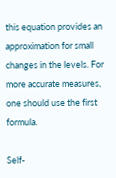this equation provides an approximation for small changes in the levels. For more accurate measures, one should use the first formula.

Self-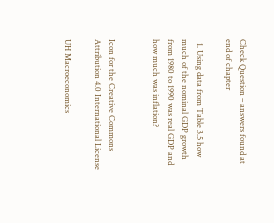Check Question – answers found at end of chapter

  1. Using data from Table 3.5 how much of the nominal GDP growth from 1980 to 1990 was real GDP and how much was inflation?


Icon for the Creative Commons Attribution 4.0 International License

UH Macroeconomics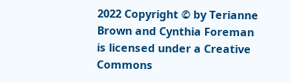2022 Copyright © by Terianne Brown and Cynthia Foreman is licensed under a Creative Commons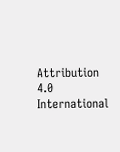Attribution 4.0 International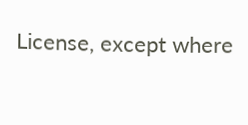License, except where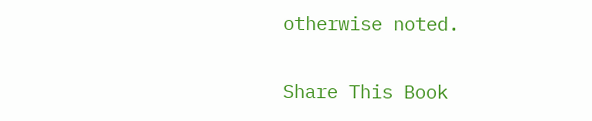otherwise noted.

Share This Book